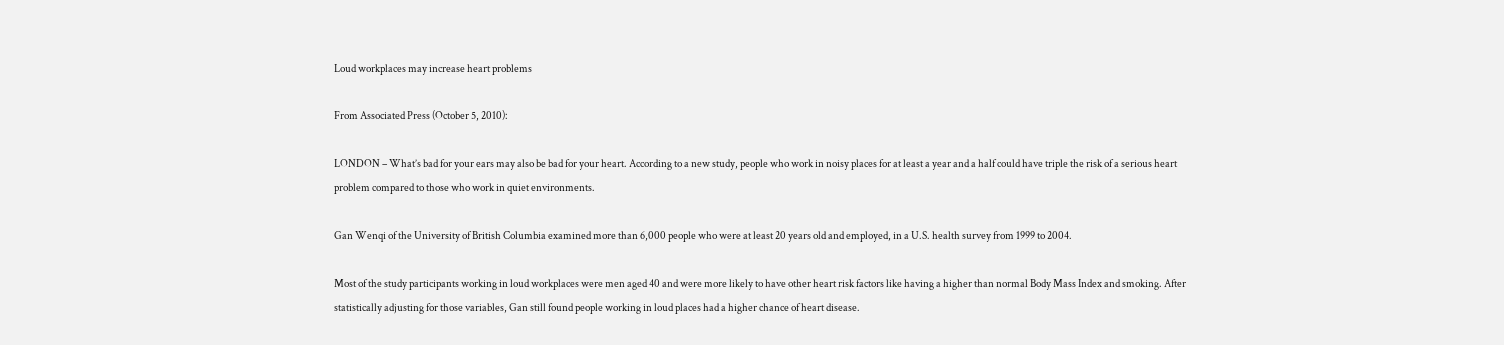Loud workplaces may increase heart problems

From Associated Press (October 5, 2010):

LONDON – What’s bad for your ears may also be bad for your heart. According to a new study, people who work in noisy places for at least a year and a half could have triple the risk of a serious heart problem compared to those who work in quiet environments.

Gan Wenqi of the University of British Columbia examined more than 6,000 people who were at least 20 years old and employed, in a U.S. health survey from 1999 to 2004.

Most of the study participants working in loud workplaces were men aged 40 and were more likely to have other heart risk factors like having a higher than normal Body Mass Index and smoking. After statistically adjusting for those variables, Gan still found people working in loud places had a higher chance of heart disease.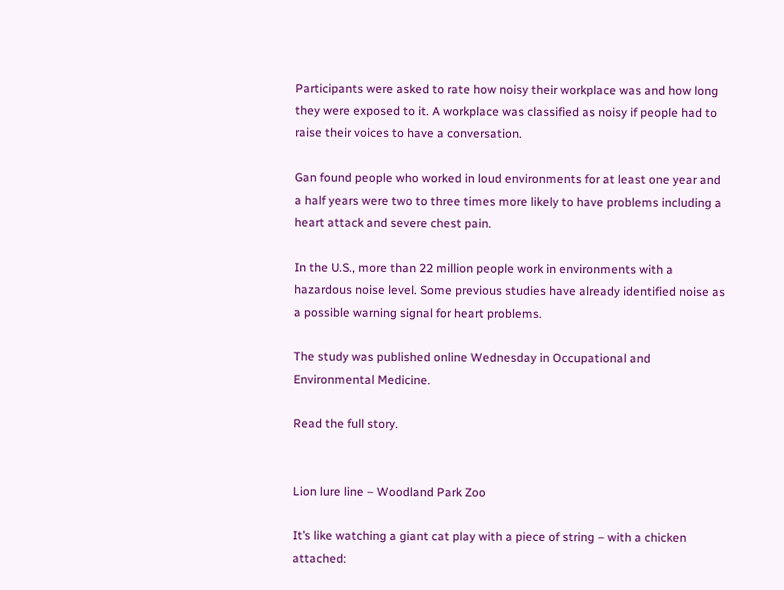Participants were asked to rate how noisy their workplace was and how long they were exposed to it. A workplace was classified as noisy if people had to raise their voices to have a conversation.

Gan found people who worked in loud environments for at least one year and a half years were two to three times more likely to have problems including a heart attack and severe chest pain.

In the U.S., more than 22 million people work in environments with a hazardous noise level. Some previous studies have already identified noise as a possible warning signal for heart problems.

The study was published online Wednesday in Occupational and Environmental Medicine.

Read the full story.


Lion lure line – Woodland Park Zoo

It’s like watching a giant cat play with a piece of string – with a chicken attached: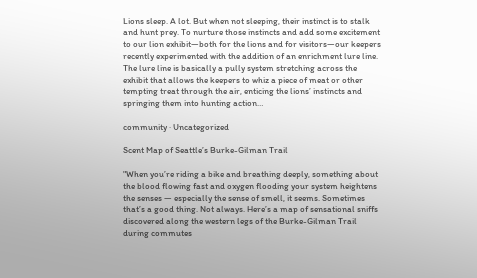Lions sleep. A lot. But when not sleeping, their instinct is to stalk and hunt prey. To nurture those instincts and add some excitement to our lion exhibit—both for the lions and for visitors—our keepers recently experimented with the addition of an enrichment lure line. The lure line is basically a pully system stretching across the exhibit that allows the keepers to whiz a piece of meat or other tempting treat through the air, enticing the lions’ instincts and springing them into hunting action…

community · Uncategorized

Scent Map of Seattle’s Burke-Gilman Trail

"When you’re riding a bike and breathing deeply, something about the blood flowing fast and oxygen flooding your system heightens the senses — especially the sense of smell, it seems. Sometimes that’s a good thing. Not always. Here’s a map of sensational sniffs discovered along the western legs of the Burke-Gilman Trail during commutes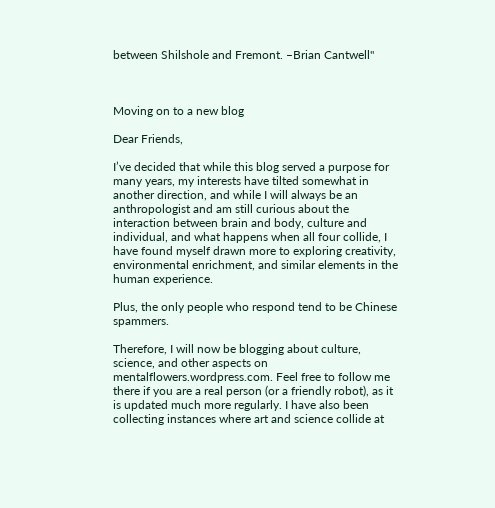between Shilshole and Fremont. –Brian Cantwell"



Moving on to a new blog

Dear Friends,

I’ve decided that while this blog served a purpose for many years, my interests have tilted somewhat in another direction, and while I will always be an anthropologist and am still curious about the interaction between brain and body, culture and individual, and what happens when all four collide, I have found myself drawn more to exploring creativity, environmental enrichment, and similar elements in the human experience.

Plus, the only people who respond tend to be Chinese spammers.

Therefore, I will now be blogging about culture, science, and other aspects on mentalflowers.wordpress.com. Feel free to follow me there if you are a real person (or a friendly robot), as it is updated much more regularly. I have also been collecting instances where art and science collide at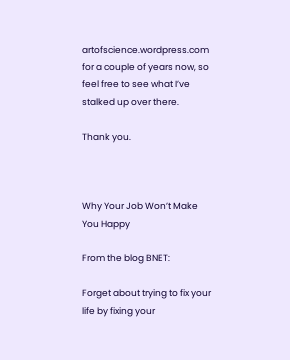artofscience.wordpress.com for a couple of years now, so feel free to see what I’ve stalked up over there.

Thank you.



Why Your Job Won’t Make You Happy

From the blog BNET:

Forget about trying to fix your life by fixing your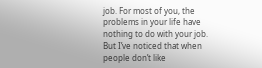job. For most of you, the problems in your life have nothing to do with your job. But I’ve noticed that when people don’t like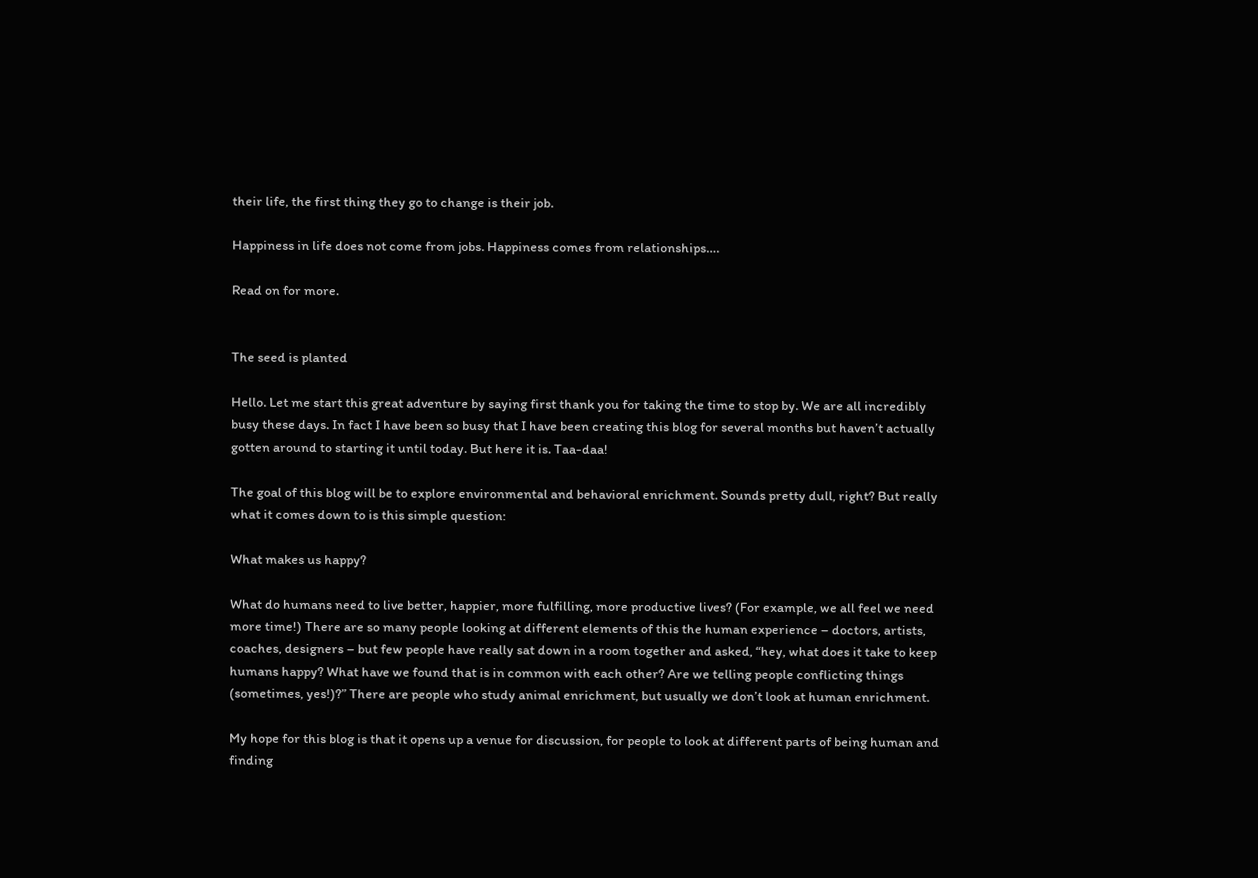their life, the first thing they go to change is their job.

Happiness in life does not come from jobs. Happiness comes from relationships….

Read on for more.


The seed is planted

Hello. Let me start this great adventure by saying first thank you for taking the time to stop by. We are all incredibly busy these days. In fact I have been so busy that I have been creating this blog for several months but haven’t actually gotten around to starting it until today. But here it is. Taa-daa!

The goal of this blog will be to explore environmental and behavioral enrichment. Sounds pretty dull, right? But really what it comes down to is this simple question:

What makes us happy?

What do humans need to live better, happier, more fulfilling, more productive lives? (For example, we all feel we need more time!) There are so many people looking at different elements of this the human experience – doctors, artists, coaches, designers – but few people have really sat down in a room together and asked, “hey, what does it take to keep humans happy? What have we found that is in common with each other? Are we telling people conflicting things (sometimes, yes!)?” There are people who study animal enrichment, but usually we don’t look at human enrichment.

My hope for this blog is that it opens up a venue for discussion, for people to look at different parts of being human and finding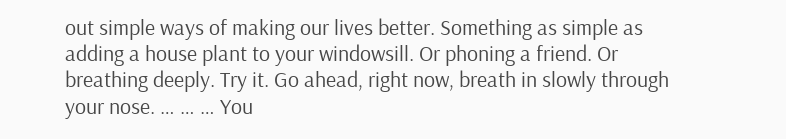out simple ways of making our lives better. Something as simple as adding a house plant to your windowsill. Or phoning a friend. Or breathing deeply. Try it. Go ahead, right now, breath in slowly through your nose. … … … You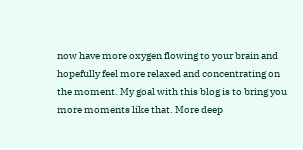now have more oxygen flowing to your brain and hopefully feel more relaxed and concentrating on the moment. My goal with this blog is to bring you more moments like that. More deep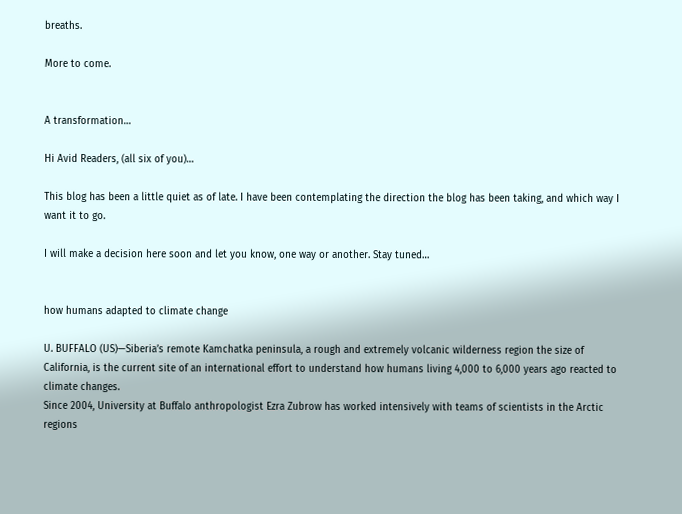breaths.

More to come.


A transformation…

Hi Avid Readers, (all six of you)…

This blog has been a little quiet as of late. I have been contemplating the direction the blog has been taking, and which way I want it to go.

I will make a decision here soon and let you know, one way or another. Stay tuned…


how humans adapted to climate change

U. BUFFALO (US)—Siberia’s remote Kamchatka peninsula, a rough and extremely volcanic wilderness region the size of California, is the current site of an international effort to understand how humans living 4,000 to 6,000 years ago reacted to climate changes.
Since 2004, University at Buffalo anthropologist Ezra Zubrow has worked intensively with teams of scientists in the Arctic regions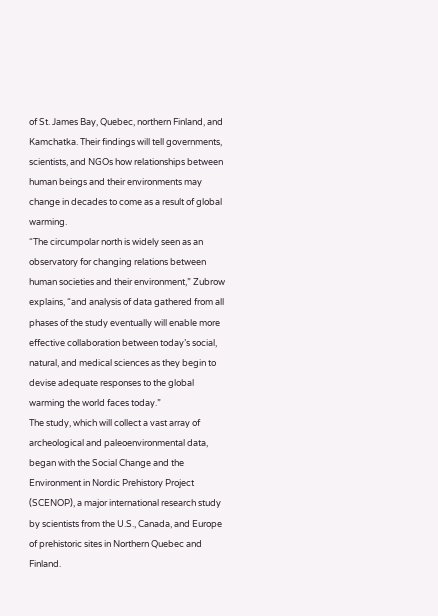of St. James Bay, Quebec, northern Finland, and Kamchatka. Their findings will tell governments, scientists, and NGOs how relationships between human beings and their environments may change in decades to come as a result of global warming.
“The circumpolar north is widely seen as an observatory for changing relations between human societies and their environment,” Zubrow explains, “and analysis of data gathered from all phases of the study eventually will enable more effective collaboration between today’s social, natural, and medical sciences as they begin to devise adequate responses to the global warming the world faces today.”
The study, which will collect a vast array of archeological and paleoenvironmental data, began with the Social Change and the Environment in Nordic Prehistory Project (SCENOP), a major international research study by scientists from the U.S., Canada, and Europe of prehistoric sites in Northern Quebec and Finland.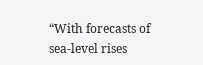“With forecasts of sea-level rises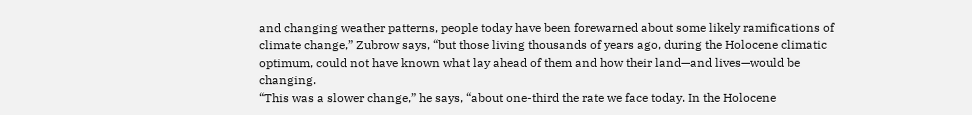and changing weather patterns, people today have been forewarned about some likely ramifications of climate change,” Zubrow says, “but those living thousands of years ago, during the Holocene climatic optimum, could not have known what lay ahead of them and how their land—and lives—would be changing.
“This was a slower change,” he says, “about one-third the rate we face today. In the Holocene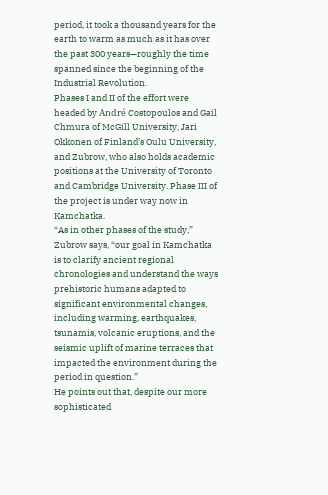period, it took a thousand years for the earth to warm as much as it has over the past 300 years—roughly the time spanned since the beginning of the Industrial Revolution.
Phases I and II of the effort were headed by André Costopoulos and Gail Chmura of McGill University, Jari Okkonen of Finland’s Oulu University, and Zubrow, who also holds academic positions at the University of Toronto and Cambridge University. Phase III of the project is under way now in Kamchatka.
“As in other phases of the study,” Zubrow says, “our goal in Kamchatka is to clarify ancient regional chronologies and understand the ways prehistoric humans adapted to significant environmental changes, including warming, earthquakes, tsunamis, volcanic eruptions, and the seismic uplift of marine terraces that impacted the environment during the period in question.”
He points out that, despite our more sophisticated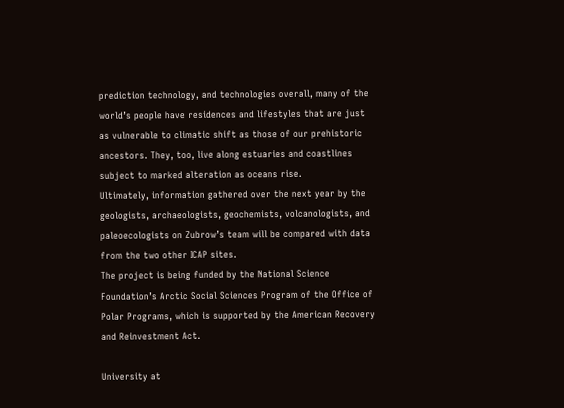prediction technology, and technologies overall, many of the world’s people have residences and lifestyles that are just as vulnerable to climatic shift as those of our prehistoric ancestors. They, too, live along estuaries and coastlines subject to marked alteration as oceans rise.
Ultimately, information gathered over the next year by the geologists, archaeologists, geochemists, volcanologists, and paleoecologists on Zubrow’s team will be compared with data from the two other ICAP sites.
The project is being funded by the National Science Foundation’s Arctic Social Sciences Program of the Office of Polar Programs, which is supported by the American Recovery and Reinvestment Act.

University at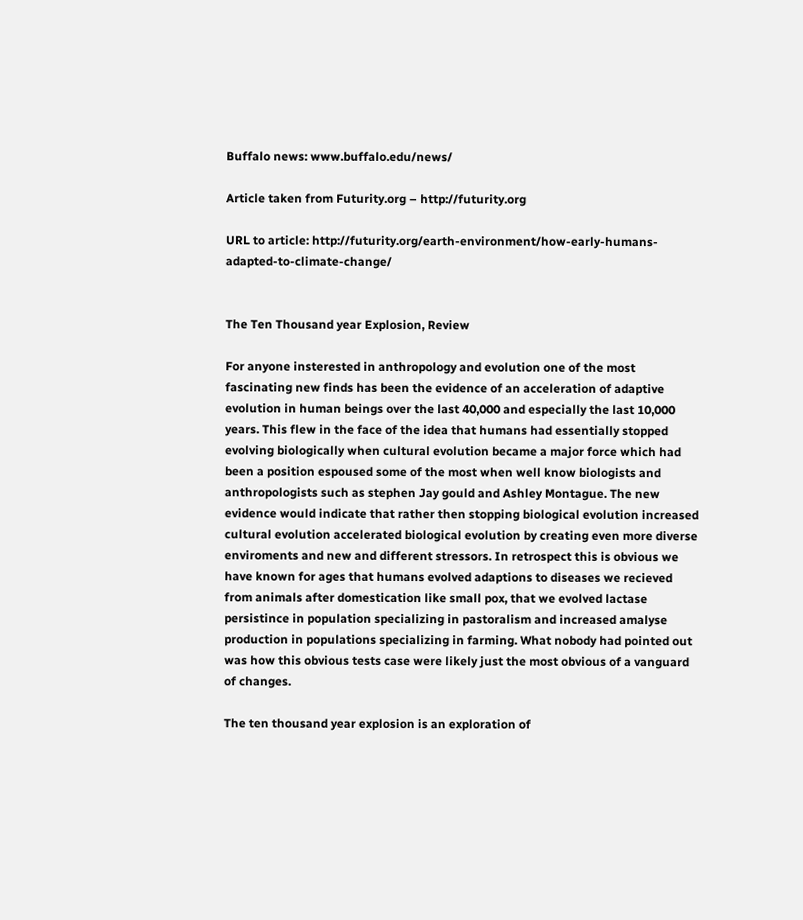Buffalo news: www.buffalo.edu/news/

Article taken from Futurity.org – http://futurity.org

URL to article: http://futurity.org/earth-environment/how-early-humans-adapted-to-climate-change/


The Ten Thousand year Explosion, Review

For anyone insterested in anthropology and evolution one of the most fascinating new finds has been the evidence of an acceleration of adaptive evolution in human beings over the last 40,000 and especially the last 10,000 years. This flew in the face of the idea that humans had essentially stopped evolving biologically when cultural evolution became a major force which had been a position espoused some of the most when well know biologists and anthropologists such as stephen Jay gould and Ashley Montague. The new evidence would indicate that rather then stopping biological evolution increased cultural evolution accelerated biological evolution by creating even more diverse enviroments and new and different stressors. In retrospect this is obvious we have known for ages that humans evolved adaptions to diseases we recieved from animals after domestication like small pox, that we evolved lactase persistince in population specializing in pastoralism and increased amalyse production in populations specializing in farming. What nobody had pointed out was how this obvious tests case were likely just the most obvious of a vanguard of changes.

The ten thousand year explosion is an exploration of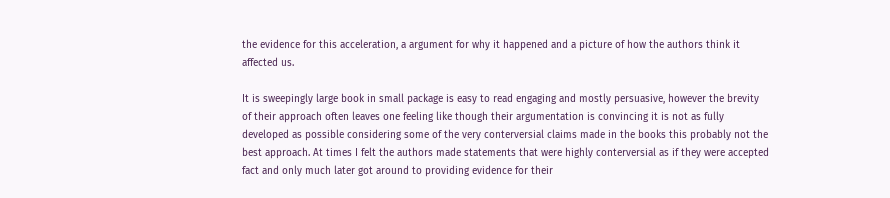the evidence for this acceleration, a argument for why it happened and a picture of how the authors think it affected us.

It is sweepingly large book in small package is easy to read engaging and mostly persuasive, however the brevity of their approach often leaves one feeling like though their argumentation is convincing it is not as fully developed as possible considering some of the very conterversial claims made in the books this probably not the best approach. At times I felt the authors made statements that were highly conterversial as if they were accepted fact and only much later got around to providing evidence for their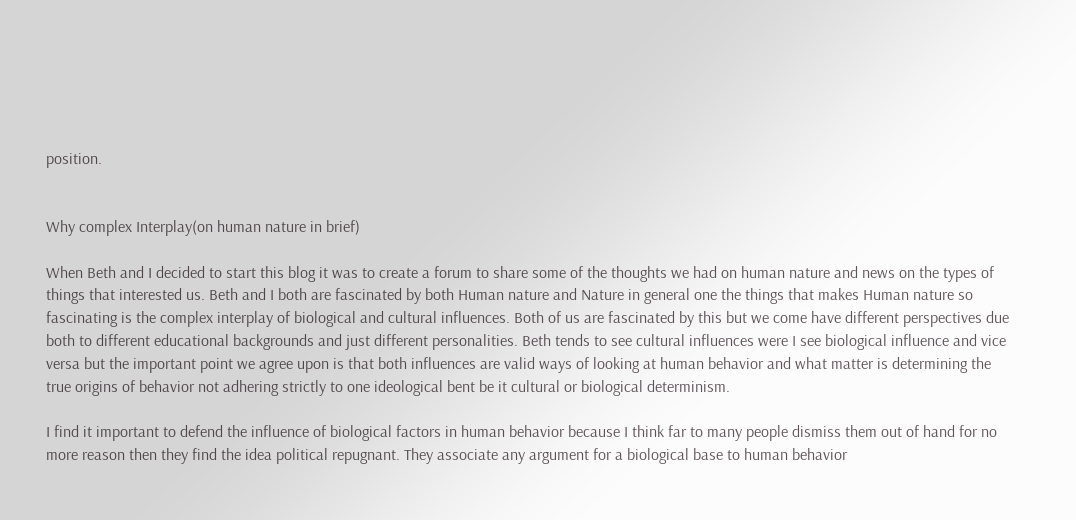position.


Why complex Interplay(on human nature in brief)

When Beth and I decided to start this blog it was to create a forum to share some of the thoughts we had on human nature and news on the types of things that interested us. Beth and I both are fascinated by both Human nature and Nature in general one the things that makes Human nature so fascinating is the complex interplay of biological and cultural influences. Both of us are fascinated by this but we come have different perspectives due both to different educational backgrounds and just different personalities. Beth tends to see cultural influences were I see biological influence and vice versa but the important point we agree upon is that both influences are valid ways of looking at human behavior and what matter is determining the true origins of behavior not adhering strictly to one ideological bent be it cultural or biological determinism.

I find it important to defend the influence of biological factors in human behavior because I think far to many people dismiss them out of hand for no more reason then they find the idea political repugnant. They associate any argument for a biological base to human behavior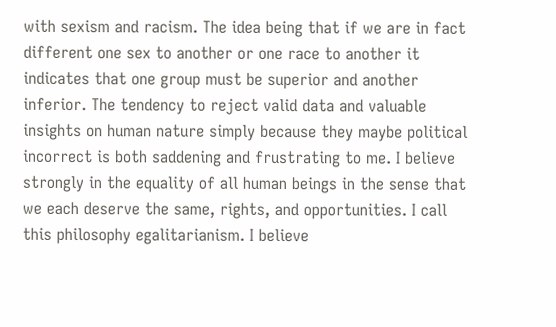with sexism and racism. The idea being that if we are in fact different one sex to another or one race to another it indicates that one group must be superior and another inferior. The tendency to reject valid data and valuable insights on human nature simply because they maybe political incorrect is both saddening and frustrating to me. I believe strongly in the equality of all human beings in the sense that we each deserve the same, rights, and opportunities. I call this philosophy egalitarianism. I believe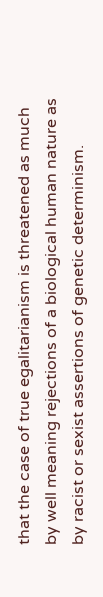that the case of true egalitarianism is threatened as much by well meaning rejections of a biological human nature as by racist or sexist assertions of genetic determinism.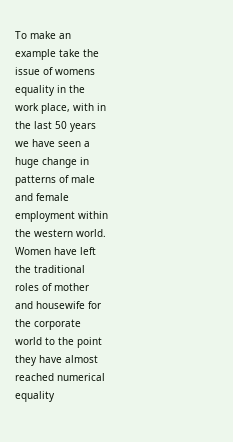To make an example take the issue of womens equality in the work place, with in the last 50 years we have seen a huge change in patterns of male and female employment within the western world. Women have left the traditional roles of mother and housewife for the corporate world to the point they have almost reached numerical equality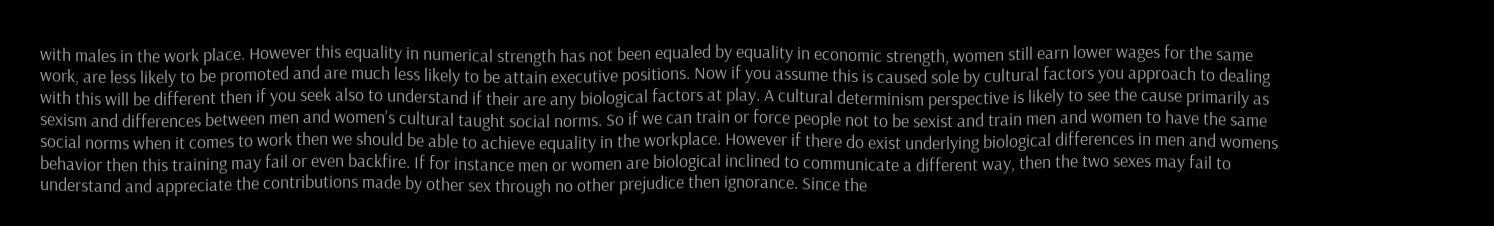with males in the work place. However this equality in numerical strength has not been equaled by equality in economic strength, women still earn lower wages for the same work, are less likely to be promoted and are much less likely to be attain executive positions. Now if you assume this is caused sole by cultural factors you approach to dealing with this will be different then if you seek also to understand if their are any biological factors at play. A cultural determinism perspective is likely to see the cause primarily as sexism and differences between men and women’s cultural taught social norms. So if we can train or force people not to be sexist and train men and women to have the same social norms when it comes to work then we should be able to achieve equality in the workplace. However if there do exist underlying biological differences in men and womens behavior then this training may fail or even backfire. If for instance men or women are biological inclined to communicate a different way, then the two sexes may fail to understand and appreciate the contributions made by other sex through no other prejudice then ignorance. Since the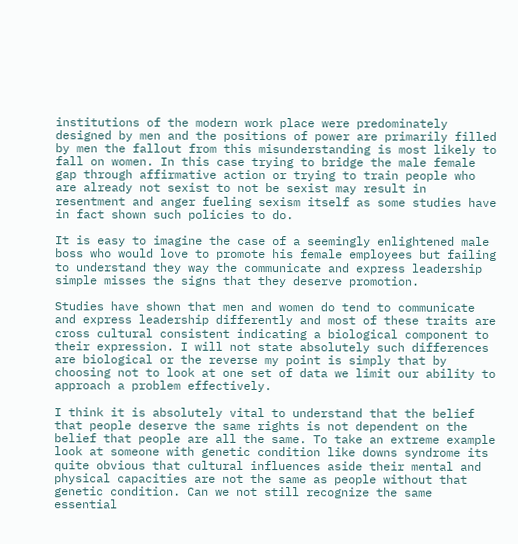institutions of the modern work place were predominately designed by men and the positions of power are primarily filled by men the fallout from this misunderstanding is most likely to fall on women. In this case trying to bridge the male female gap through affirmative action or trying to train people who are already not sexist to not be sexist may result in resentment and anger fueling sexism itself as some studies have in fact shown such policies to do.

It is easy to imagine the case of a seemingly enlightened male boss who would love to promote his female employees but failing to understand they way the communicate and express leadership simple misses the signs that they deserve promotion.

Studies have shown that men and women do tend to communicate and express leadership differently and most of these traits are cross cultural consistent indicating a biological component to their expression. I will not state absolutely such differences are biological or the reverse my point is simply that by choosing not to look at one set of data we limit our ability to approach a problem effectively.

I think it is absolutely vital to understand that the belief that people deserve the same rights is not dependent on the belief that people are all the same. To take an extreme example look at someone with genetic condition like downs syndrome its quite obvious that cultural influences aside their mental and physical capacities are not the same as people without that genetic condition. Can we not still recognize the same essential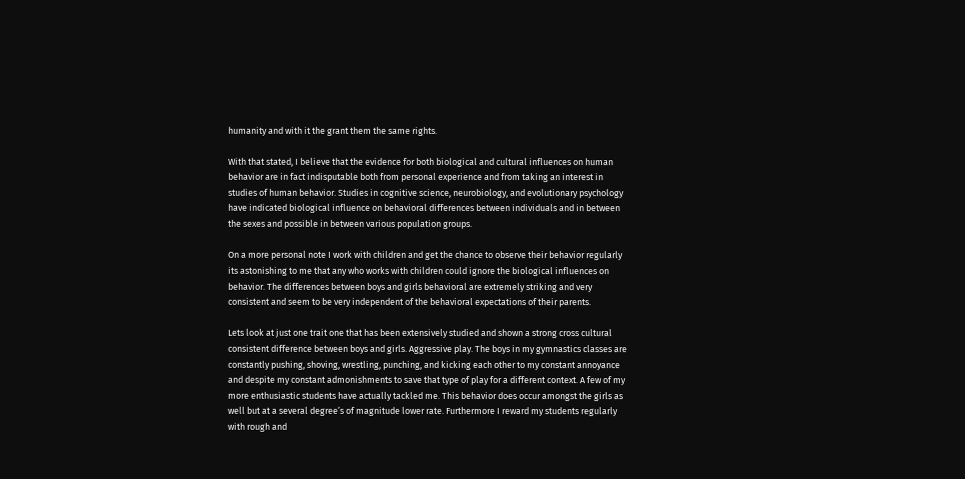humanity and with it the grant them the same rights.

With that stated, I believe that the evidence for both biological and cultural influences on human behavior are in fact indisputable both from personal experience and from taking an interest in studies of human behavior. Studies in cognitive science, neurobiology, and evolutionary psychology have indicated biological influence on behavioral differences between individuals and in between the sexes and possible in between various population groups.

On a more personal note I work with children and get the chance to observe their behavior regularly its astonishing to me that any who works with children could ignore the biological influences on behavior. The differences between boys and girls behavioral are extremely striking and very consistent and seem to be very independent of the behavioral expectations of their parents.

Lets look at just one trait one that has been extensively studied and shown a strong cross cultural consistent difference between boys and girls. Aggressive play. The boys in my gymnastics classes are constantly pushing, shoving, wrestling, punching, and kicking each other to my constant annoyance and despite my constant admonishments to save that type of play for a different context. A few of my more enthusiastic students have actually tackled me. This behavior does occur amongst the girls as well but at a several degree’s of magnitude lower rate. Furthermore I reward my students regularly with rough and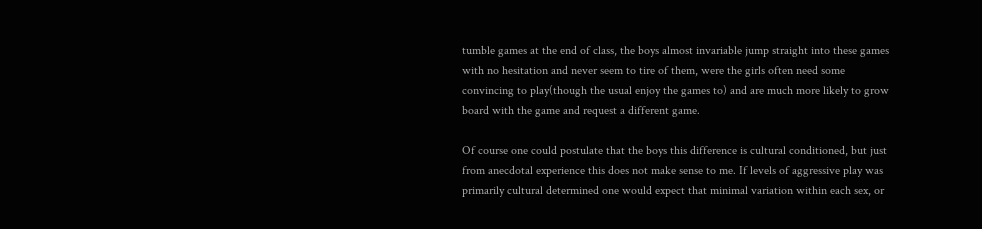tumble games at the end of class, the boys almost invariable jump straight into these games with no hesitation and never seem to tire of them, were the girls often need some convincing to play(though the usual enjoy the games to) and are much more likely to grow board with the game and request a different game.

Of course one could postulate that the boys this difference is cultural conditioned, but just from anecdotal experience this does not make sense to me. If levels of aggressive play was primarily cultural determined one would expect that minimal variation within each sex, or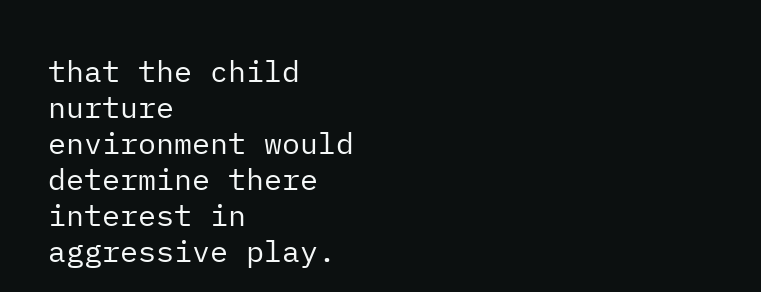that the child nurture environment would determine there interest in aggressive play.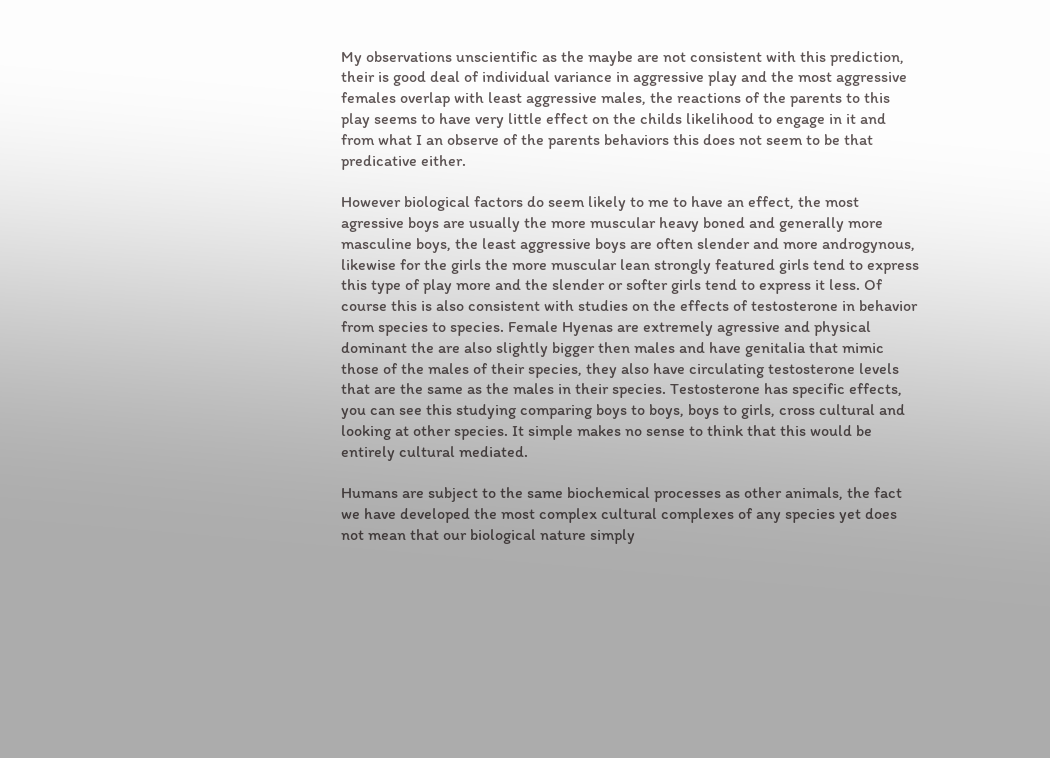My observations unscientific as the maybe are not consistent with this prediction, their is good deal of individual variance in aggressive play and the most aggressive females overlap with least aggressive males, the reactions of the parents to this play seems to have very little effect on the childs likelihood to engage in it and from what I an observe of the parents behaviors this does not seem to be that predicative either.

However biological factors do seem likely to me to have an effect, the most agressive boys are usually the more muscular heavy boned and generally more masculine boys, the least aggressive boys are often slender and more androgynous, likewise for the girls the more muscular lean strongly featured girls tend to express this type of play more and the slender or softer girls tend to express it less. Of course this is also consistent with studies on the effects of testosterone in behavior from species to species. Female Hyenas are extremely agressive and physical dominant the are also slightly bigger then males and have genitalia that mimic those of the males of their species, they also have circulating testosterone levels that are the same as the males in their species. Testosterone has specific effects, you can see this studying comparing boys to boys, boys to girls, cross cultural and looking at other species. It simple makes no sense to think that this would be entirely cultural mediated.

Humans are subject to the same biochemical processes as other animals, the fact we have developed the most complex cultural complexes of any species yet does not mean that our biological nature simply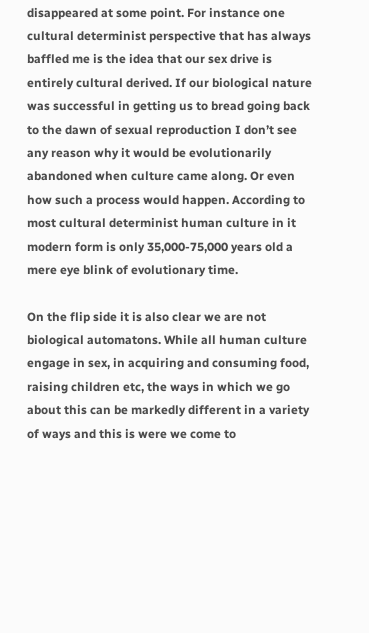disappeared at some point. For instance one cultural determinist perspective that has always baffled me is the idea that our sex drive is entirely cultural derived. If our biological nature was successful in getting us to bread going back to the dawn of sexual reproduction I don’t see any reason why it would be evolutionarily abandoned when culture came along. Or even how such a process would happen. According to most cultural determinist human culture in it modern form is only 35,000-75,000 years old a mere eye blink of evolutionary time.

On the flip side it is also clear we are not biological automatons. While all human culture engage in sex, in acquiring and consuming food, raising children etc, the ways in which we go about this can be markedly different in a variety of ways and this is were we come to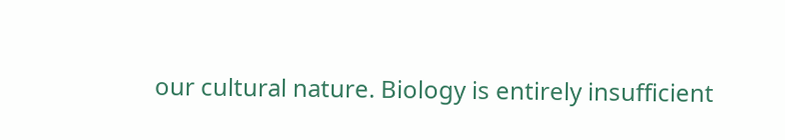our cultural nature. Biology is entirely insufficient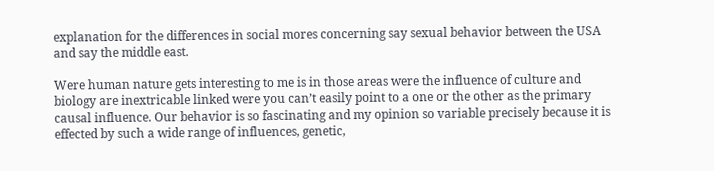explanation for the differences in social mores concerning say sexual behavior between the USA and say the middle east.

Were human nature gets interesting to me is in those areas were the influence of culture and biology are inextricable linked were you can’t easily point to a one or the other as the primary causal influence. Our behavior is so fascinating and my opinion so variable precisely because it is effected by such a wide range of influences, genetic,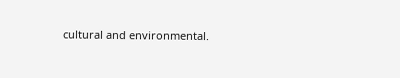cultural and environmental.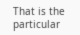That is the particular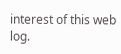interest of this web log.